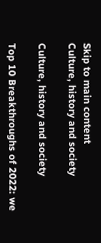Skip to main content
Culture, history and society

Culture, history and society

Top 10 Breakthroughs of 2022: we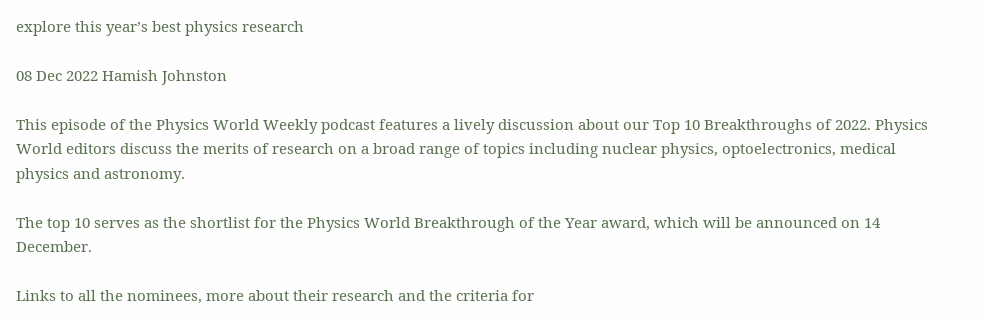explore this year’s best physics research

08 Dec 2022 Hamish Johnston

This episode of the Physics World Weekly podcast features a lively discussion about our Top 10 Breakthroughs of 2022. Physics World editors discuss the merits of research on a broad range of topics including nuclear physics, optoelectronics, medical physics and astronomy.

The top 10 serves as the shortlist for the Physics World Breakthrough of the Year award, which will be announced on 14 December.

Links to all the nominees, more about their research and the criteria for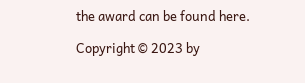the award can be found here.

Copyright © 2023 by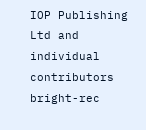IOP Publishing Ltd and individual contributors
bright-rec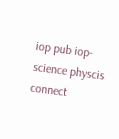iop pub iop-science physcis connect